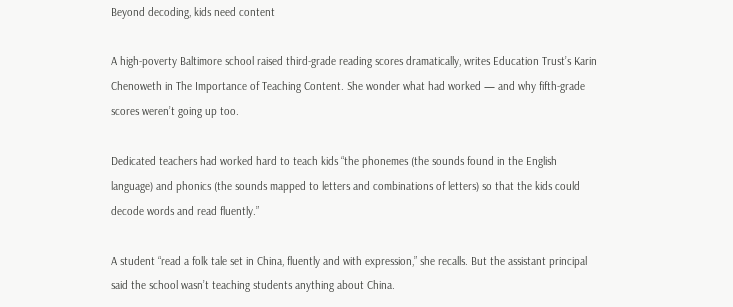Beyond decoding, kids need content

A high-poverty Baltimore school raised third-grade reading scores dramatically, writes Education Trust’s Karin Chenoweth in The Importance of Teaching Content. She wonder what had worked — and why fifth-grade scores weren’t going up too.

Dedicated teachers had worked hard to teach kids “the phonemes (the sounds found in the English language) and phonics (the sounds mapped to letters and combinations of letters) so that the kids could decode words and read fluently.”

A student “read a folk tale set in China, fluently and with expression,” she recalls. But the assistant principal said the school wasn’t teaching students anything about China.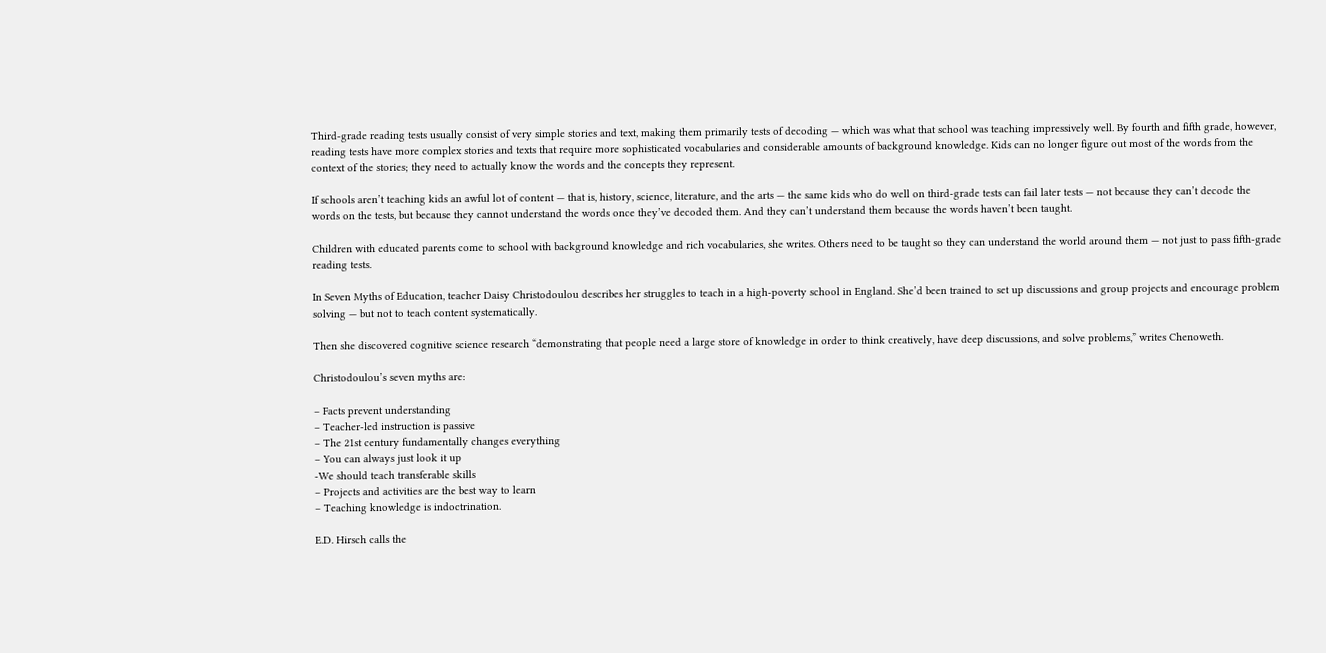Third-grade reading tests usually consist of very simple stories and text, making them primarily tests of decoding — which was what that school was teaching impressively well. By fourth and fifth grade, however, reading tests have more complex stories and texts that require more sophisticated vocabularies and considerable amounts of background knowledge. Kids can no longer figure out most of the words from the context of the stories; they need to actually know the words and the concepts they represent.

If schools aren’t teaching kids an awful lot of content — that is, history, science, literature, and the arts — the same kids who do well on third-grade tests can fail later tests — not because they can’t decode the words on the tests, but because they cannot understand the words once they’ve decoded them. And they can’t understand them because the words haven’t been taught.

Children with educated parents come to school with background knowledge and rich vocabularies, she writes. Others need to be taught so they can understand the world around them — not just to pass fifth-grade reading tests.

In Seven Myths of Education, teacher Daisy Christodoulou describes her struggles to teach in a high-poverty school in England. She’d been trained to set up discussions and group projects and encourage problem solving — but not to teach content systematically.

Then she discovered cognitive science research “demonstrating that people need a large store of knowledge in order to think creatively, have deep discussions, and solve problems,” writes Chenoweth.

Christodoulou’s seven myths are:

– Facts prevent understanding
– Teacher-led instruction is passive
– The 21st century fundamentally changes everything
– You can always just look it up
-We should teach transferable skills
– Projects and activities are the best way to learn
– Teaching knowledge is indoctrination.

E.D. Hirsch calls the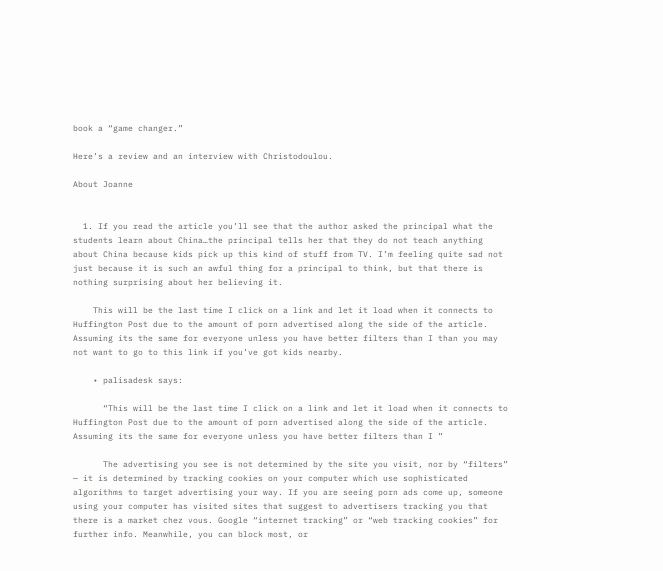book a “game changer.”

Here’s a review and an interview with Christodoulou.

About Joanne


  1. If you read the article you’ll see that the author asked the principal what the students learn about China…the principal tells her that they do not teach anything about China because kids pick up this kind of stuff from TV. I’m feeling quite sad not just because it is such an awful thing for a principal to think, but that there is nothing surprising about her believing it.

    This will be the last time I click on a link and let it load when it connects to Huffington Post due to the amount of porn advertised along the side of the article. Assuming its the same for everyone unless you have better filters than I than you may not want to go to this link if you’ve got kids nearby.

    • palisadesk says:

      “This will be the last time I click on a link and let it load when it connects to Huffington Post due to the amount of porn advertised along the side of the article. Assuming its the same for everyone unless you have better filters than I ”

      The advertising you see is not determined by the site you visit, nor by “filters” — it is determined by tracking cookies on your computer which use sophisticated algorithms to target advertising your way. If you are seeing porn ads come up, someone using your computer has visited sites that suggest to advertisers tracking you that there is a market chez vous. Google “internet tracking” or “web tracking cookies” for further info. Meanwhile, you can block most, or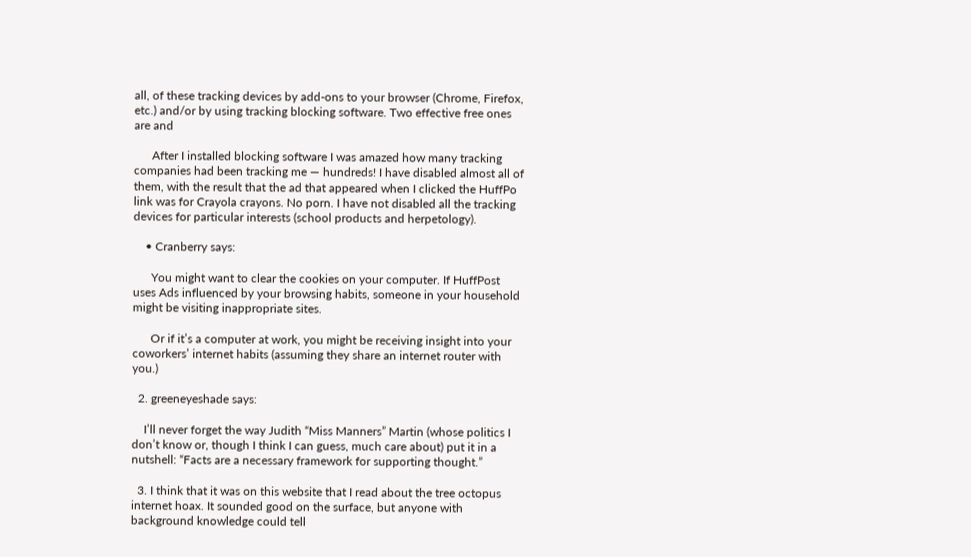all, of these tracking devices by add-ons to your browser (Chrome, Firefox, etc.) and/or by using tracking blocking software. Two effective free ones are and

      After I installed blocking software I was amazed how many tracking companies had been tracking me — hundreds! I have disabled almost all of them, with the result that the ad that appeared when I clicked the HuffPo link was for Crayola crayons. No porn. I have not disabled all the tracking devices for particular interests (school products and herpetology).

    • Cranberry says:

      You might want to clear the cookies on your computer. If HuffPost uses Ads influenced by your browsing habits, someone in your household might be visiting inappropriate sites.

      Or if it’s a computer at work, you might be receiving insight into your coworkers’ internet habits (assuming they share an internet router with you.)

  2. greeneyeshade says:

    I’ll never forget the way Judith “Miss Manners” Martin (whose politics I don’t know or, though I think I can guess, much care about) put it in a nutshell: “Facts are a necessary framework for supporting thought.”

  3. I think that it was on this website that I read about the tree octopus internet hoax. It sounded good on the surface, but anyone with background knowledge could tell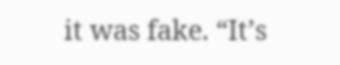it was fake. “It’s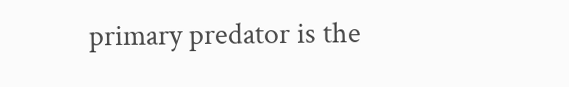primary predator is the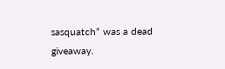sasquatch” was a dead giveaway.